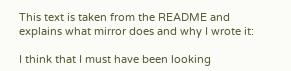This text is taken from the README and explains what mirror does and why I wrote it:

I think that I must have been looking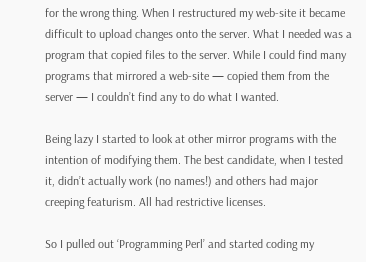for the wrong thing. When I restructured my web-site it became difficult to upload changes onto the server. What I needed was a program that copied files to the server. While I could find many programs that mirrored a web-site — copied them from the server — I couldn’t find any to do what I wanted.

Being lazy I started to look at other mirror programs with the intention of modifying them. The best candidate, when I tested it, didn’t actually work (no names!) and others had major creeping featurism. All had restrictive licenses.

So I pulled out ‘Programming Perl’ and started coding my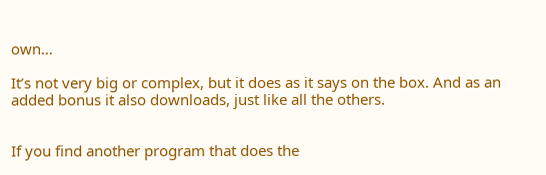own…

It’s not very big or complex, but it does as it says on the box. And as an added bonus it also downloads, just like all the others.


If you find another program that does the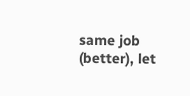same job (better), let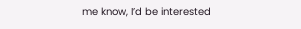me know, I’d be interested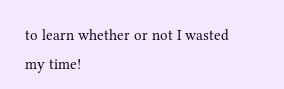to learn whether or not I wasted my time!